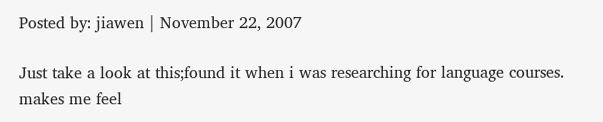Posted by: jiawen | November 22, 2007

Just take a look at this;found it when i was researching for language courses. makes me feel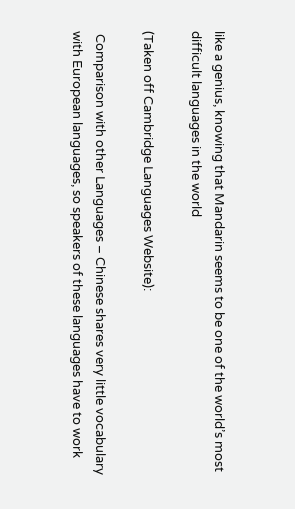like a genius, knowing that Mandarin seems to be one of the world’s most difficult languages in the world

(Taken off Cambridge Languages Website):

 Comparison with other Languages – Chinese shares very little vocabulary with European languages, so speakers of these languages have to work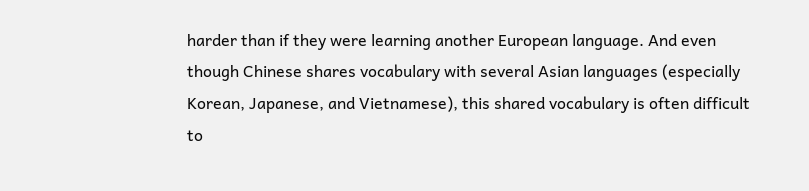harder than if they were learning another European language. And even though Chinese shares vocabulary with several Asian languages (especially Korean, Japanese, and Vietnamese), this shared vocabulary is often difficult to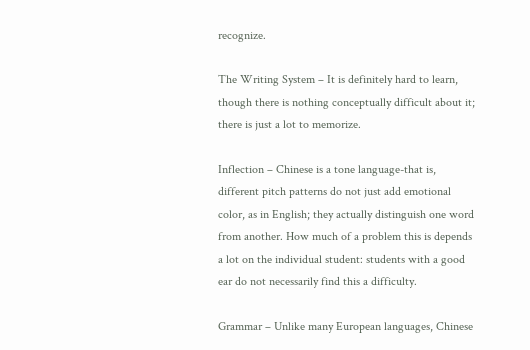recognize.

The Writing System – It is definitely hard to learn, though there is nothing conceptually difficult about it; there is just a lot to memorize.

Inflection – Chinese is a tone language-that is, different pitch patterns do not just add emotional color, as in English; they actually distinguish one word from another. How much of a problem this is depends a lot on the individual student: students with a good ear do not necessarily find this a difficulty.

Grammar – Unlike many European languages, Chinese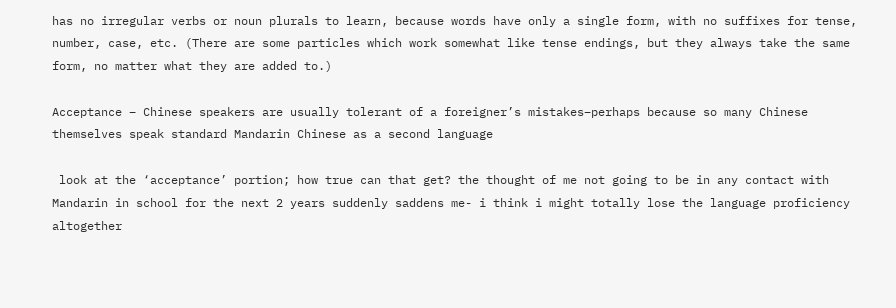has no irregular verbs or noun plurals to learn, because words have only a single form, with no suffixes for tense, number, case, etc. (There are some particles which work somewhat like tense endings, but they always take the same form, no matter what they are added to.)

Acceptance – Chinese speakers are usually tolerant of a foreigner’s mistakes–perhaps because so many Chinese themselves speak standard Mandarin Chinese as a second language

 look at the ‘acceptance’ portion; how true can that get? the thought of me not going to be in any contact with Mandarin in school for the next 2 years suddenly saddens me- i think i might totally lose the language proficiency altogether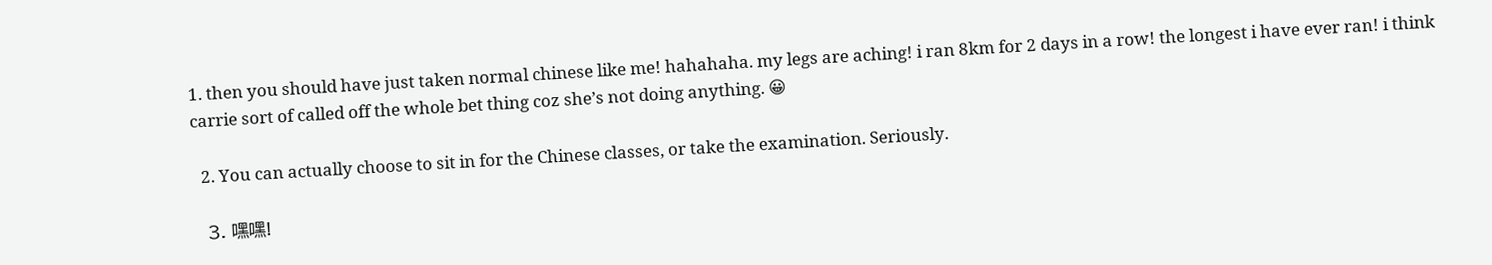1. then you should have just taken normal chinese like me! hahahaha. my legs are aching! i ran 8km for 2 days in a row! the longest i have ever ran! i think carrie sort of called off the whole bet thing coz she’s not doing anything. 😀

  2. You can actually choose to sit in for the Chinese classes, or take the examination. Seriously.

  3. 嘿嘿!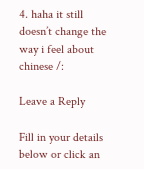4. haha it still doesn’t change the way i feel about chinese /:

Leave a Reply

Fill in your details below or click an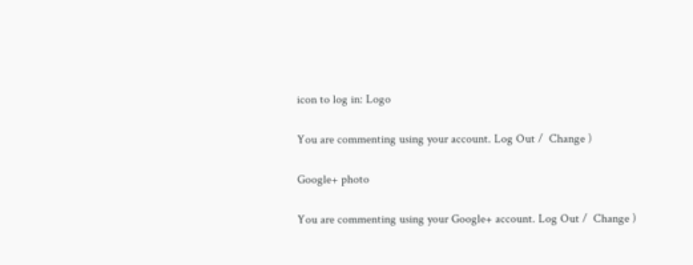icon to log in: Logo

You are commenting using your account. Log Out /  Change )

Google+ photo

You are commenting using your Google+ account. Log Out /  Change )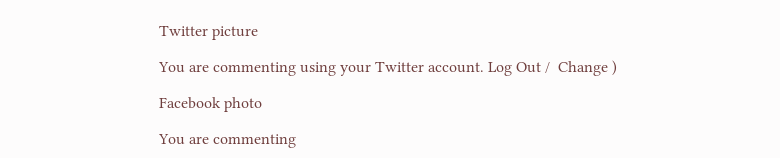Twitter picture

You are commenting using your Twitter account. Log Out /  Change )

Facebook photo

You are commenting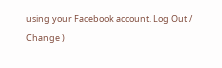using your Facebook account. Log Out /  Change )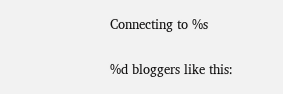Connecting to %s


%d bloggers like this: